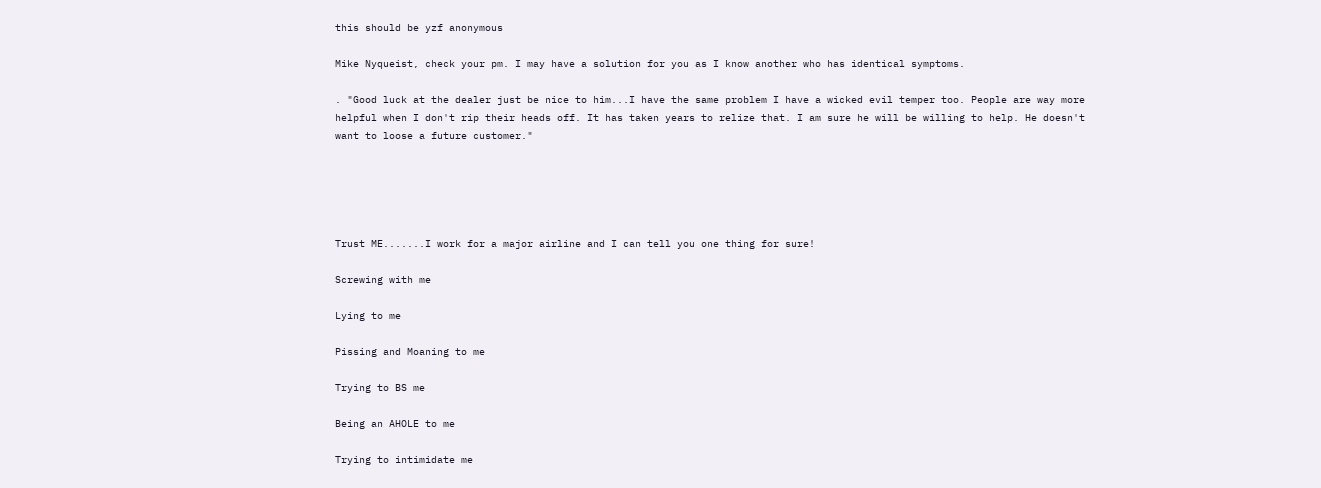this should be yzf anonymous

Mike Nyqueist, check your pm. I may have a solution for you as I know another who has identical symptoms.

. "Good luck at the dealer just be nice to him...I have the same problem I have a wicked evil temper too. People are way more helpful when I don't rip their heads off. It has taken years to relize that. I am sure he will be willing to help. He doesn't want to loose a future customer."





Trust ME.......I work for a major airline and I can tell you one thing for sure!

Screwing with me

Lying to me

Pissing and Moaning to me

Trying to BS me

Being an AHOLE to me

Trying to intimidate me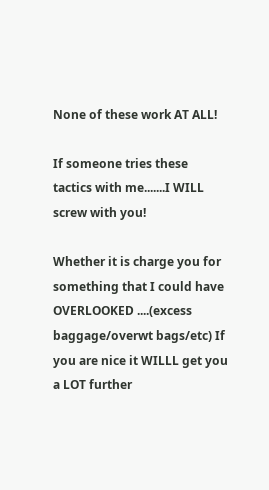None of these work AT ALL!

If someone tries these tactics with me.......I WILL screw with you!

Whether it is charge you for something that I could have OVERLOOKED ....(excess baggage/overwt bags/etc) If you are nice it WILLL get you a LOT further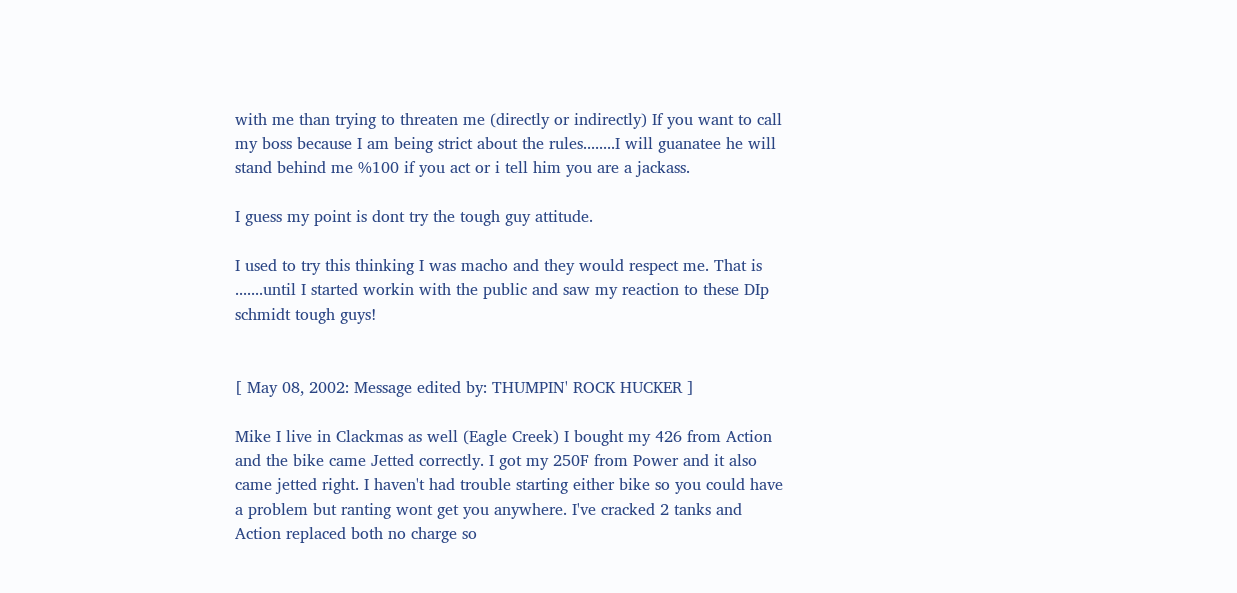with me than trying to threaten me (directly or indirectly) If you want to call my boss because I am being strict about the rules........I will guanatee he will stand behind me %100 if you act or i tell him you are a jackass.

I guess my point is dont try the tough guy attitude.

I used to try this thinking I was macho and they would respect me. That is .......until I started workin with the public and saw my reaction to these DIp schmidt tough guys!


[ May 08, 2002: Message edited by: THUMPIN' ROCK HUCKER ]

Mike I live in Clackmas as well (Eagle Creek) I bought my 426 from Action and the bike came Jetted correctly. I got my 250F from Power and it also came jetted right. I haven't had trouble starting either bike so you could have a problem but ranting wont get you anywhere. I've cracked 2 tanks and Action replaced both no charge so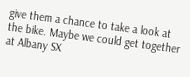give them a chance to take a look at the bike. Maybe we could get together at Albany SX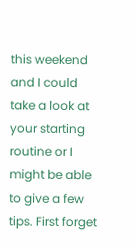this weekend and I could take a look at your starting routine or I might be able to give a few tips. First forget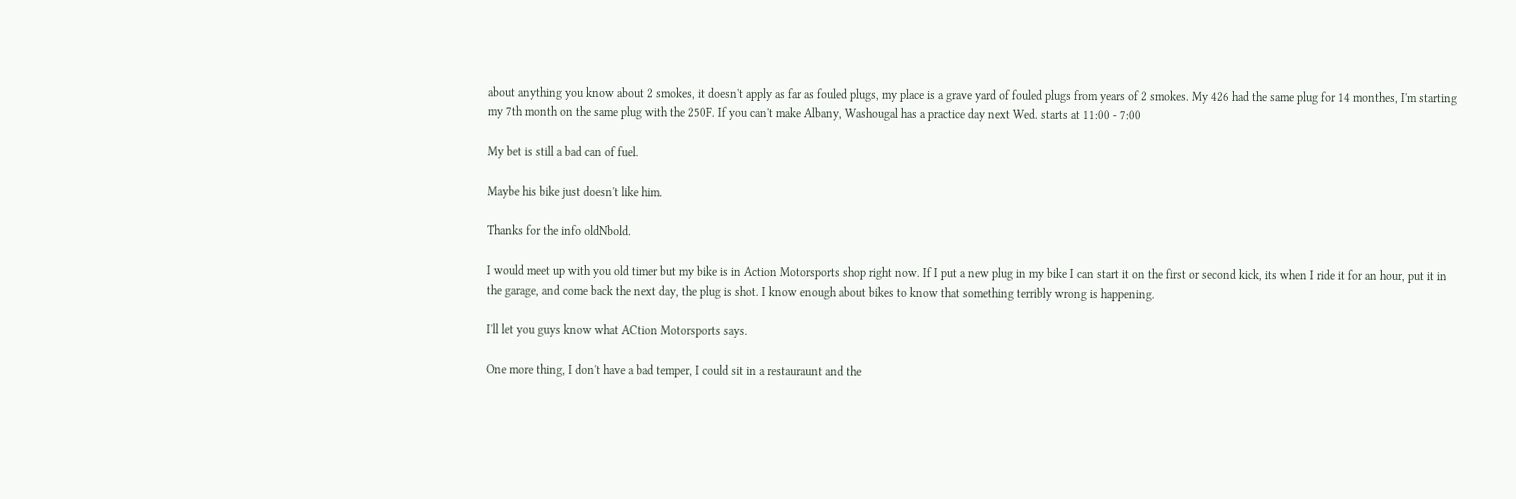about anything you know about 2 smokes, it doesn't apply as far as fouled plugs, my place is a grave yard of fouled plugs from years of 2 smokes. My 426 had the same plug for 14 monthes, I'm starting my 7th month on the same plug with the 250F. If you can't make Albany, Washougal has a practice day next Wed. starts at 11:00 - 7:00

My bet is still a bad can of fuel.

Maybe his bike just doesn't like him.

Thanks for the info oldNbold.

I would meet up with you old timer but my bike is in Action Motorsports shop right now. If I put a new plug in my bike I can start it on the first or second kick, its when I ride it for an hour, put it in the garage, and come back the next day, the plug is shot. I know enough about bikes to know that something terribly wrong is happening.

I'll let you guys know what ACtion Motorsports says.

One more thing, I don't have a bad temper, I could sit in a restauraunt and the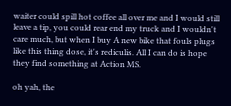waiter could spill hot coffee all over me and I would still leave a tip, you could rear end my truck and I wouldn't care much, but when I buy A new bike that fouls plugs like this thing dose, it's rediculis. All I can do is hope they find something at Action MS.

oh yah, the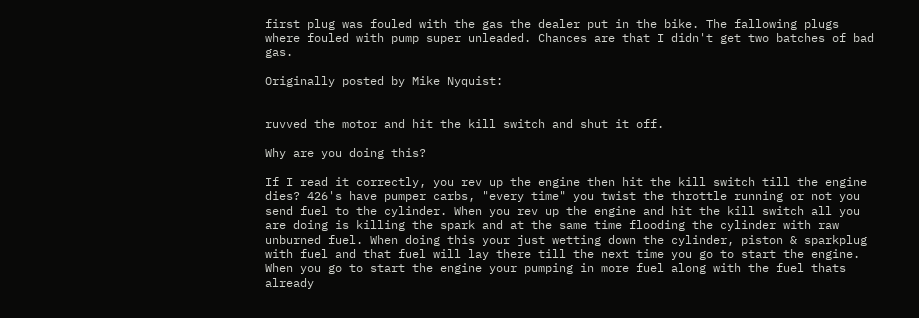first plug was fouled with the gas the dealer put in the bike. The fallowing plugs where fouled with pump super unleaded. Chances are that I didn't get two batches of bad gas.

Originally posted by Mike Nyquist:


ruvved the motor and hit the kill switch and shut it off.

Why are you doing this?

If I read it correctly, you rev up the engine then hit the kill switch till the engine dies? 426's have pumper carbs, "every time" you twist the throttle running or not you send fuel to the cylinder. When you rev up the engine and hit the kill switch all you are doing is killing the spark and at the same time flooding the cylinder with raw unburned fuel. When doing this your just wetting down the cylinder, piston & sparkplug with fuel and that fuel will lay there till the next time you go to start the engine. When you go to start the engine your pumping in more fuel along with the fuel thats already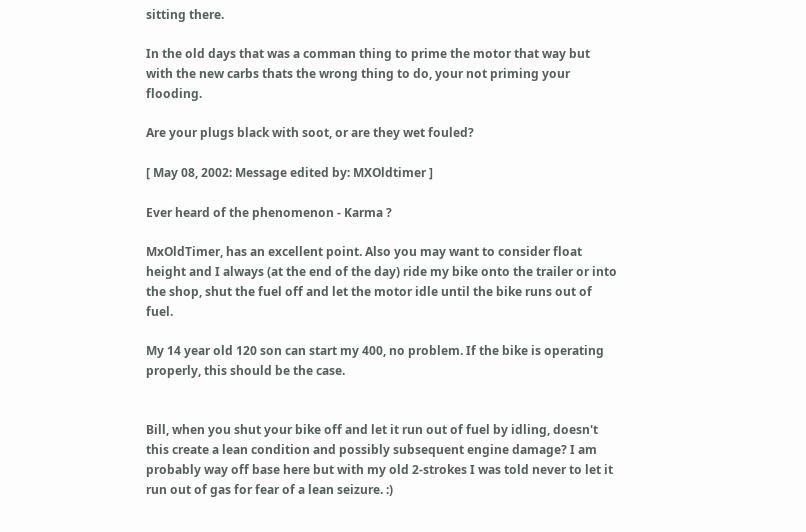sitting there.

In the old days that was a comman thing to prime the motor that way but with the new carbs thats the wrong thing to do, your not priming your flooding.

Are your plugs black with soot, or are they wet fouled?

[ May 08, 2002: Message edited by: MXOldtimer ]

Ever heard of the phenomenon - Karma ?

MxOldTimer, has an excellent point. Also you may want to consider float height and I always (at the end of the day) ride my bike onto the trailer or into the shop, shut the fuel off and let the motor idle until the bike runs out of fuel.

My 14 year old 120 son can start my 400, no problem. If the bike is operating properly, this should be the case.


Bill, when you shut your bike off and let it run out of fuel by idling, doesn't this create a lean condition and possibly subsequent engine damage? I am probably way off base here but with my old 2-strokes I was told never to let it run out of gas for fear of a lean seizure. :)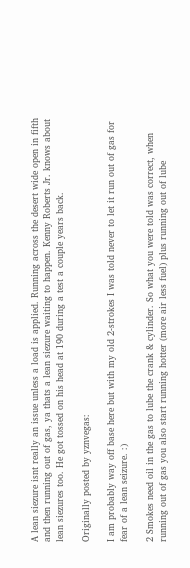A lean siezure isnt really an issue unless a load is applied. Running across the desert wide open in fifth and then running out of gas, ya thats a lean siezure waiting to happen. Kenny Roberts Jr. knows about lean siezures too. He got tossed on his head at 190 during a test a couple years back.

Originally posted by yznvegas:

I am probably way off base here but with my old 2-strokes I was told never to let it run out of gas for fear of a lean seizure. :)

2 Smokes need oil in the gas to lube the crank & cylinder. So what you were told was correct, when running out of gas you also start running hotter (more air less fuel) plus running out of lube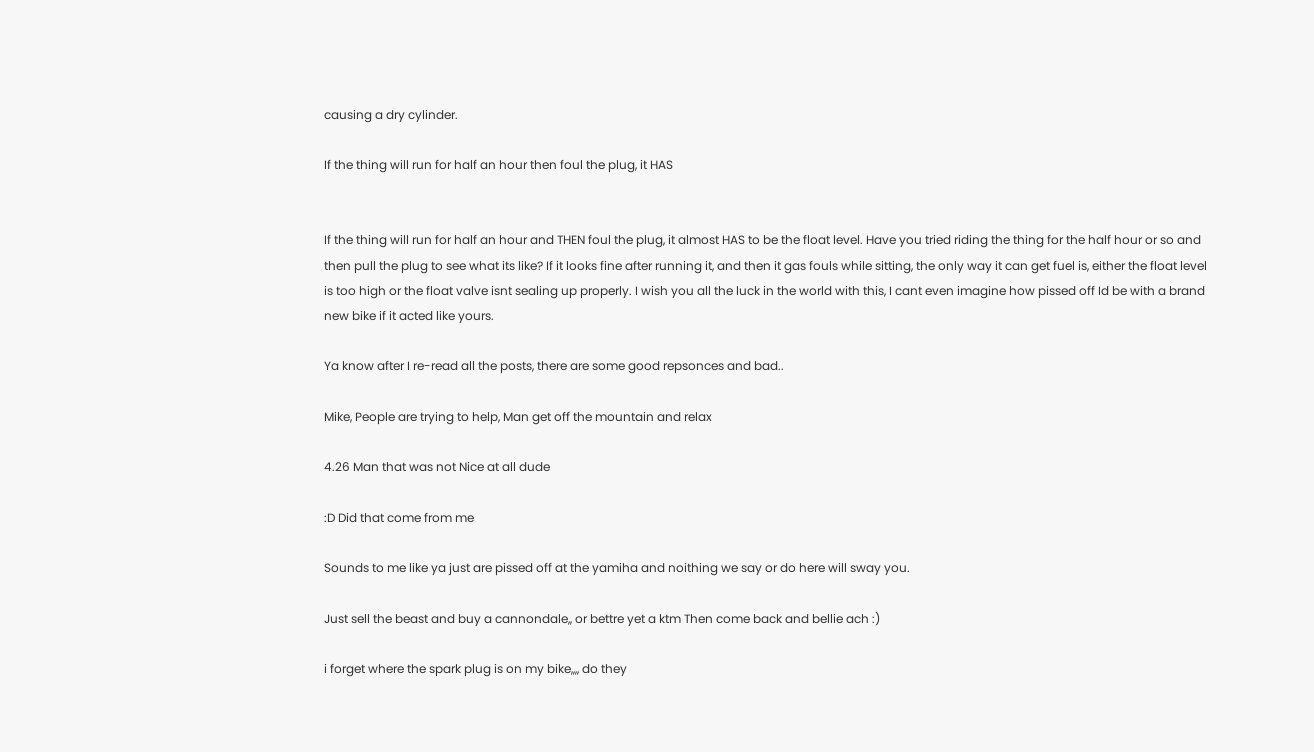causing a dry cylinder.

If the thing will run for half an hour then foul the plug, it HAS


If the thing will run for half an hour and THEN foul the plug, it almost HAS to be the float level. Have you tried riding the thing for the half hour or so and then pull the plug to see what its like? If it looks fine after running it, and then it gas fouls while sitting, the only way it can get fuel is, either the float level is too high or the float valve isnt sealing up properly. I wish you all the luck in the world with this, I cant even imagine how pissed off Id be with a brand new bike if it acted like yours.

Ya know after I re-read all the posts, there are some good repsonces and bad..

Mike, People are trying to help, Man get off the mountain and relax

4.26 Man that was not Nice at all dude

:D Did that come from me

Sounds to me like ya just are pissed off at the yamiha and noithing we say or do here will sway you.

Just sell the beast and buy a cannondale,, or bettre yet a ktm Then come back and bellie ach :)

i forget where the spark plug is on my bike,,,, do they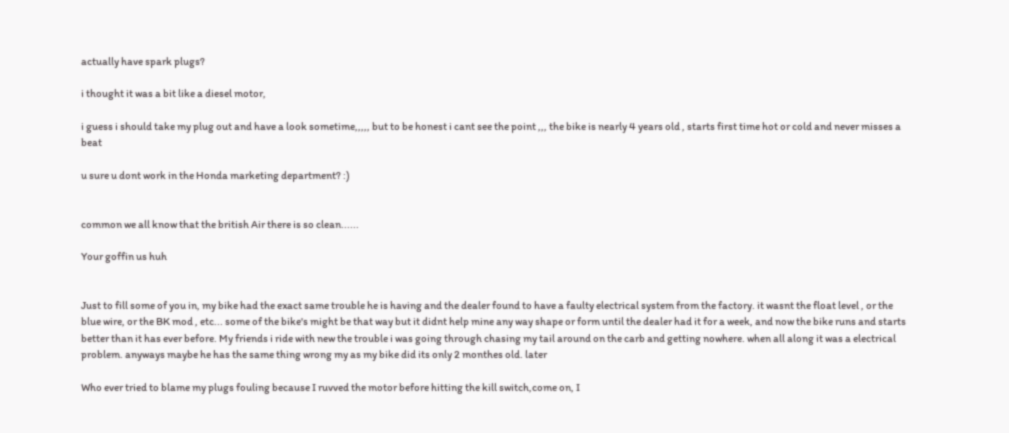actually have spark plugs?

i thought it was a bit like a diesel motor,

i guess i should take my plug out and have a look sometime,,,,, but to be honest i cant see the point ,,, the bike is nearly 4 years old , starts first time hot or cold and never misses a beat

u sure u dont work in the Honda marketing department? :)


common we all know that the british Air there is so clean......

Your goffin us huh


Just to fill some of you in, my bike had the exact same trouble he is having and the dealer found to have a faulty electrical system from the factory. it wasnt the float level , or the blue wire, or the BK mod , etc... some of the bike's might be that way but it didnt help mine any way shape or form until the dealer had it for a week, and now the bike runs and starts better than it has ever before. My friends i ride with new the trouble i was going through chasing my tail around on the carb and getting nowhere. when all along it was a electrical problem. anyways maybe he has the same thing wrong my as my bike did its only 2 monthes old. later

Who ever tried to blame my plugs fouling because I ruvved the motor before hitting the kill switch,come on, I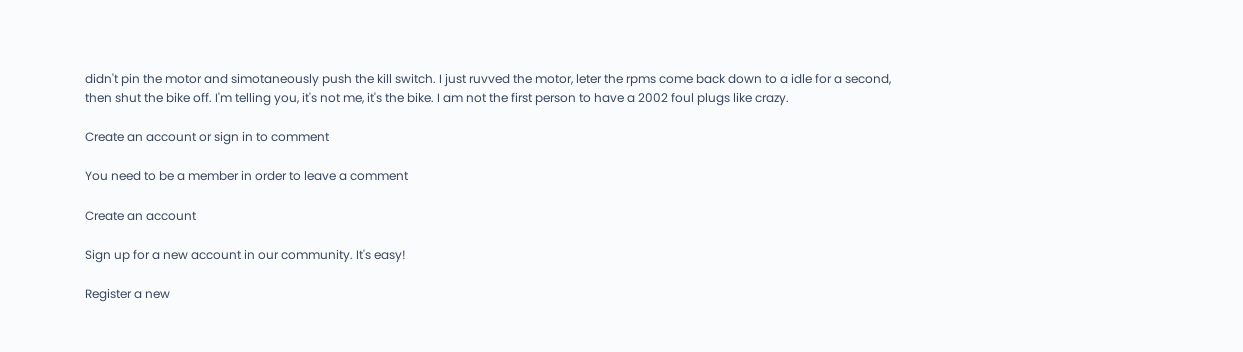didn't pin the motor and simotaneously push the kill switch. I just ruvved the motor, leter the rpms come back down to a idle for a second, then shut the bike off. I'm telling you, it's not me, it's the bike. I am not the first person to have a 2002 foul plugs like crazy.

Create an account or sign in to comment

You need to be a member in order to leave a comment

Create an account

Sign up for a new account in our community. It's easy!

Register a new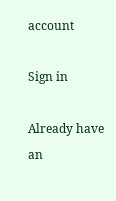account

Sign in

Already have an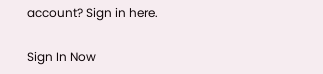account? Sign in here.

Sign In Now